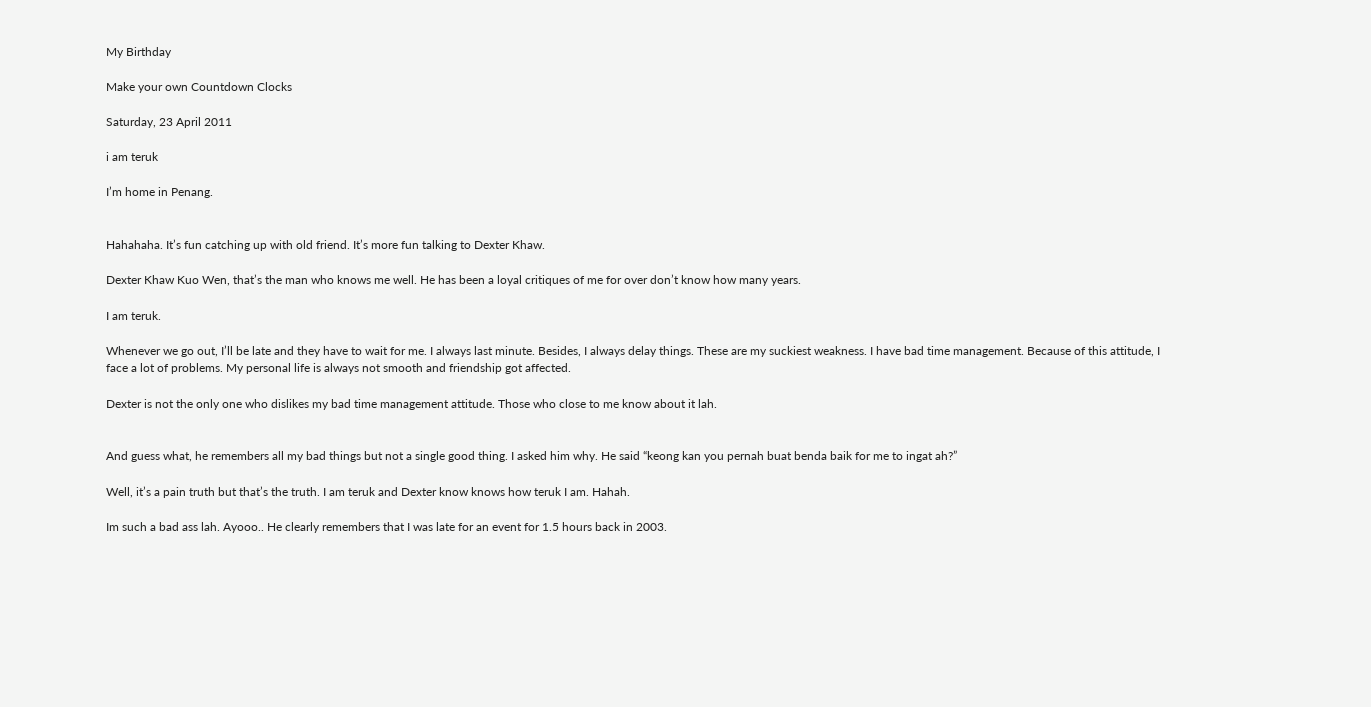My Birthday

Make your own Countdown Clocks

Saturday, 23 April 2011

i am teruk

I’m home in Penang.


Hahahaha. It’s fun catching up with old friend. It’s more fun talking to Dexter Khaw.

Dexter Khaw Kuo Wen, that’s the man who knows me well. He has been a loyal critiques of me for over don’t know how many years.

I am teruk.

Whenever we go out, I’ll be late and they have to wait for me. I always last minute. Besides, I always delay things. These are my suckiest weakness. I have bad time management. Because of this attitude, I face a lot of problems. My personal life is always not smooth and friendship got affected.

Dexter is not the only one who dislikes my bad time management attitude. Those who close to me know about it lah.


And guess what, he remembers all my bad things but not a single good thing. I asked him why. He said “keong kan you pernah buat benda baik for me to ingat ah?”

Well, it’s a pain truth but that’s the truth. I am teruk and Dexter know knows how teruk I am. Hahah.

Im such a bad ass lah. Ayooo.. He clearly remembers that I was late for an event for 1.5 hours back in 2003.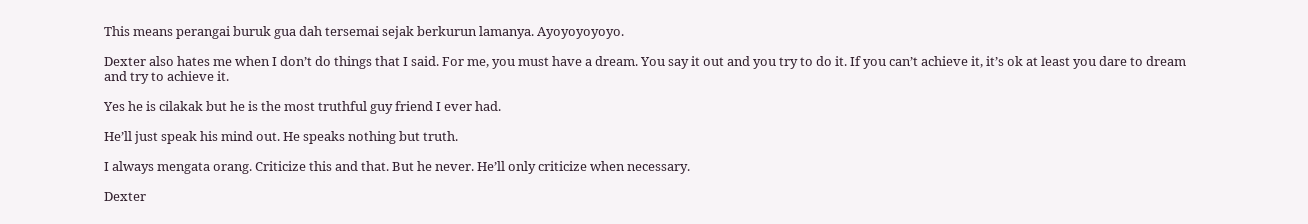This means perangai buruk gua dah tersemai sejak berkurun lamanya. Ayoyoyoyoyo.

Dexter also hates me when I don’t do things that I said. For me, you must have a dream. You say it out and you try to do it. If you can’t achieve it, it’s ok at least you dare to dream and try to achieve it.

Yes he is cilakak but he is the most truthful guy friend I ever had.

He’ll just speak his mind out. He speaks nothing but truth.

I always mengata orang. Criticize this and that. But he never. He’ll only criticize when necessary.

Dexter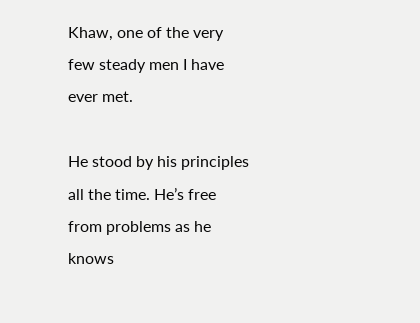Khaw, one of the very few steady men I have ever met.

He stood by his principles all the time. He’s free from problems as he knows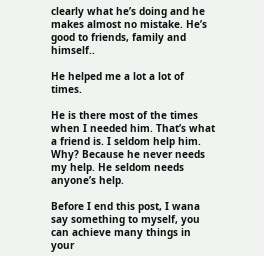clearly what he’s doing and he makes almost no mistake. He’s good to friends, family and himself..

He helped me a lot a lot of times.

He is there most of the times when I needed him. That’s what a friend is. I seldom help him. Why? Because he never needs my help. He seldom needs anyone’s help.

Before I end this post, I wana say something to myself, you can achieve many things in your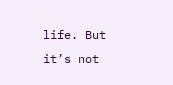life. But it’s not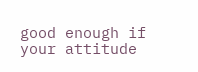good enough if your attitude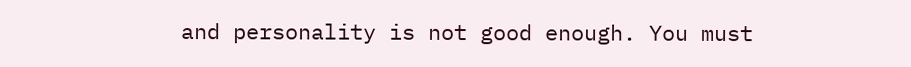and personality is not good enough. You must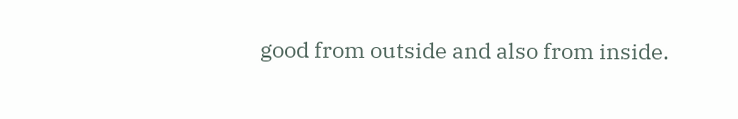good from outside and also from inside.